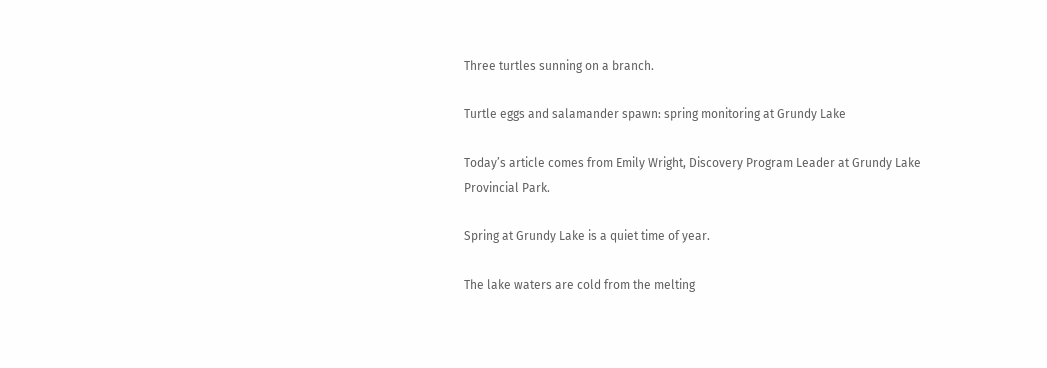Three turtles sunning on a branch.

Turtle eggs and salamander spawn: spring monitoring at Grundy Lake

Today’s article comes from Emily Wright, Discovery Program Leader at Grundy Lake Provincial Park.

Spring at Grundy Lake is a quiet time of year.

The lake waters are cold from the melting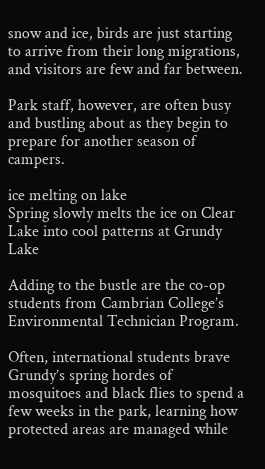snow and ice, birds are just starting to arrive from their long migrations, and visitors are few and far between.

Park staff, however, are often busy and bustling about as they begin to prepare for another season of campers.

ice melting on lake
Spring slowly melts the ice on Clear Lake into cool patterns at Grundy Lake

Adding to the bustle are the co-op students from Cambrian College’s Environmental Technician Program.

Often, international students brave Grundy’s spring hordes of mosquitoes and black flies to spend a few weeks in the park, learning how protected areas are managed while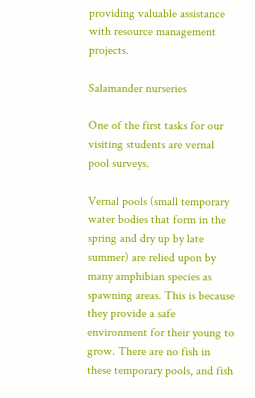providing valuable assistance with resource management projects.

Salamander nurseries

One of the first tasks for our visiting students are vernal pool surveys.

Vernal pools (small temporary water bodies that form in the spring and dry up by late summer) are relied upon by many amphibian species as spawning areas. This is because they provide a safe environment for their young to grow. There are no fish in these temporary pools, and fish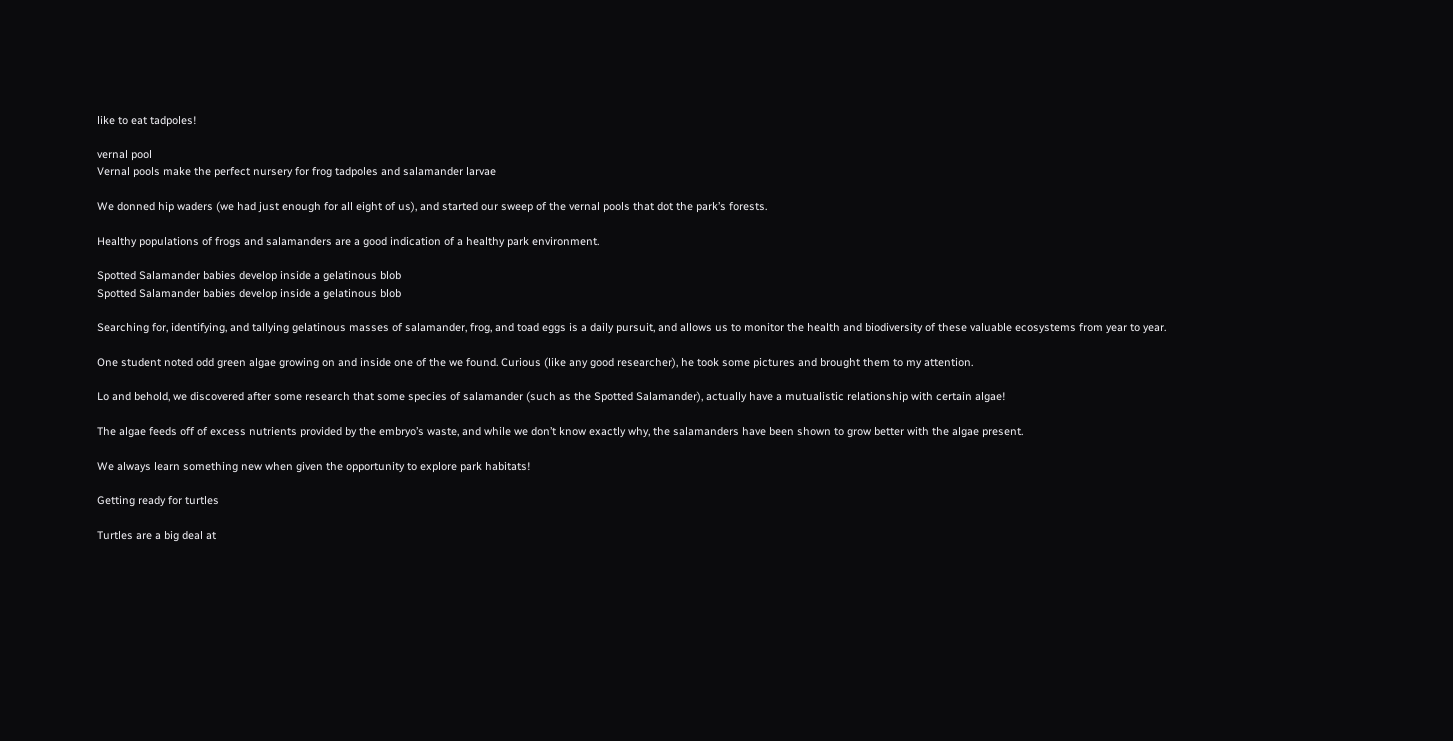like to eat tadpoles!

vernal pool
Vernal pools make the perfect nursery for frog tadpoles and salamander larvae

We donned hip waders (we had just enough for all eight of us), and started our sweep of the vernal pools that dot the park’s forests.

Healthy populations of frogs and salamanders are a good indication of a healthy park environment.

Spotted Salamander babies develop inside a gelatinous blob
Spotted Salamander babies develop inside a gelatinous blob

Searching for, identifying, and tallying gelatinous masses of salamander, frog, and toad eggs is a daily pursuit, and allows us to monitor the health and biodiversity of these valuable ecosystems from year to year.

One student noted odd green algae growing on and inside one of the we found. Curious (like any good researcher), he took some pictures and brought them to my attention.

Lo and behold, we discovered after some research that some species of salamander (such as the Spotted Salamander), actually have a mutualistic relationship with certain algae!

The algae feeds off of excess nutrients provided by the embryo’s waste, and while we don’t know exactly why, the salamanders have been shown to grow better with the algae present.

We always learn something new when given the opportunity to explore park habitats!

Getting ready for turtles

Turtles are a big deal at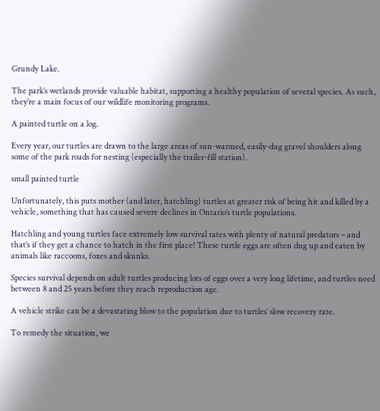Grundy Lake.

The park’s wetlands provide valuable habitat, supporting a healthy population of several species. As such, they’re a main focus of our wildlife monitoring programs.

A painted turtle on a log.

Every year, our turtles are drawn to the large areas of sun-warmed, easily-dug gravel shoulders along some of the park roads for nesting (especially the trailer-fill station).

small painted turtle

Unfortunately, this puts mother (and later, hatchling) turtles at greater risk of being hit and killed by a vehicle, something that has caused severe declines in Ontario’s turtle populations.

Hatchling and young turtles face extremely low survival rates with plenty of natural predators – and that’s if they get a chance to hatch in the first place! These turtle eggs are often dug up and eaten by animals like raccoons, foxes and skunks.

Species survival depends on adult turtles producing lots of eggs over a very long lifetime, and turtles need between 8 and 25 years before they reach reproduction age.

A vehicle strike can be a devastating blow to the population due to turtles’ slow recovery rate.

To remedy the situation, we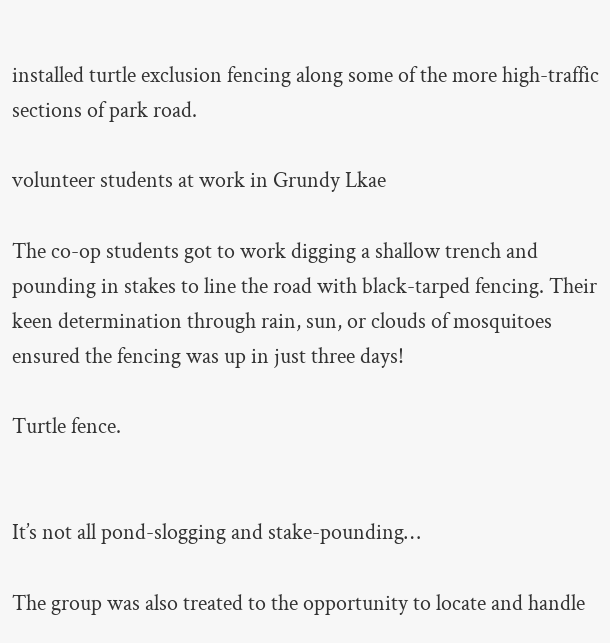installed turtle exclusion fencing along some of the more high-traffic sections of park road.

volunteer students at work in Grundy Lkae

The co-op students got to work digging a shallow trench and pounding in stakes to line the road with black-tarped fencing. Their keen determination through rain, sun, or clouds of mosquitoes ensured the fencing was up in just three days!

Turtle fence.


It’s not all pond-slogging and stake-pounding…

The group was also treated to the opportunity to locate and handle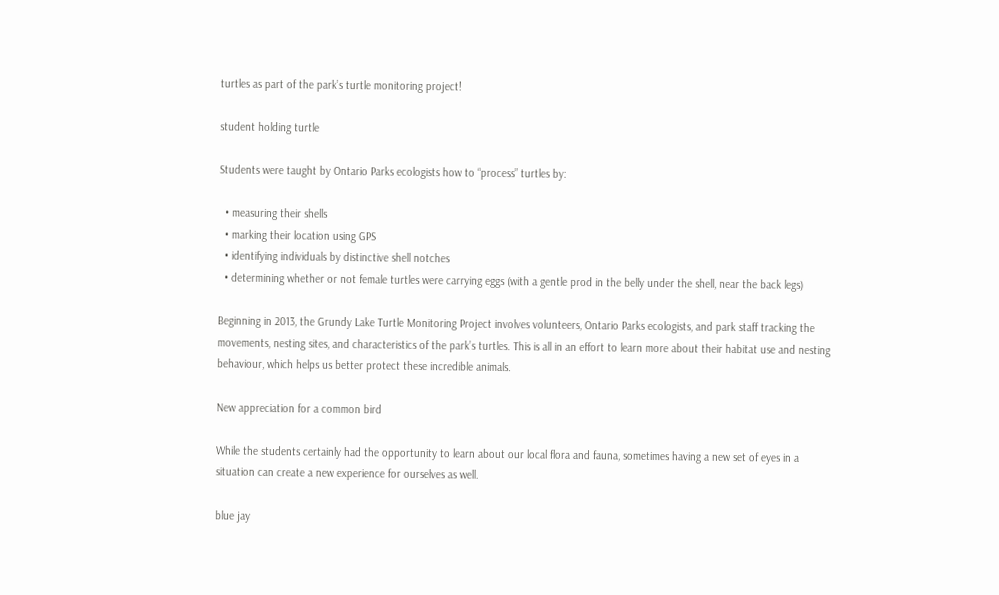turtles as part of the park’s turtle monitoring project!

student holding turtle

Students were taught by Ontario Parks ecologists how to “process” turtles by:

  • measuring their shells
  • marking their location using GPS
  • identifying individuals by distinctive shell notches
  • determining whether or not female turtles were carrying eggs (with a gentle prod in the belly under the shell, near the back legs)

Beginning in 2013, the Grundy Lake Turtle Monitoring Project involves volunteers, Ontario Parks ecologists, and park staff tracking the movements, nesting sites, and characteristics of the park’s turtles. This is all in an effort to learn more about their habitat use and nesting behaviour, which helps us better protect these incredible animals.

New appreciation for a common bird

While the students certainly had the opportunity to learn about our local flora and fauna, sometimes having a new set of eyes in a situation can create a new experience for ourselves as well.

blue jay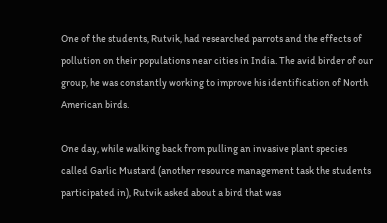One of the students, Rutvik, had researched parrots and the effects of pollution on their populations near cities in India. The avid birder of our group, he was constantly working to improve his identification of North American birds.

One day, while walking back from pulling an invasive plant species called Garlic Mustard (another resource management task the students participated in), Rutvik asked about a bird that was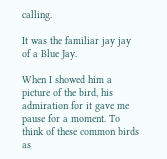calling.

It was the familiar jay jay of a Blue Jay.

When I showed him a picture of the bird, his admiration for it gave me pause for a moment. To think of these common birds as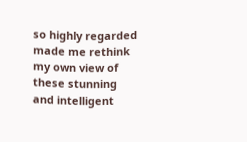so highly regarded made me rethink my own view of these stunning and intelligent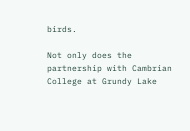birds.

Not only does the partnership with Cambrian College at Grundy Lake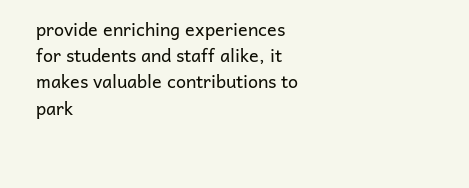provide enriching experiences for students and staff alike, it makes valuable contributions to park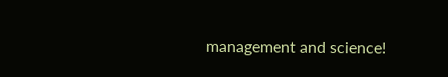management and science!